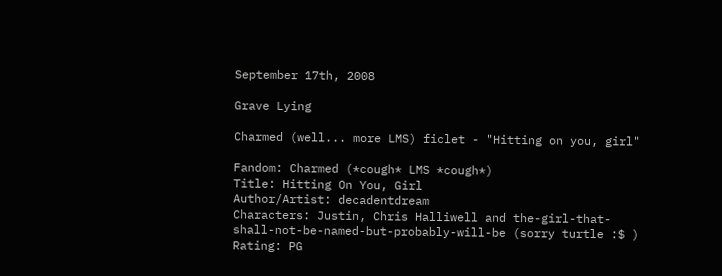September 17th, 2008

Grave Lying

Charmed (well... more LMS) ficlet - "Hitting on you, girl"

Fandom: Charmed (*cough* LMS *cough*)
Title: Hitting On You, Girl
Author/Artist: decadentdream
Characters: Justin, Chris Halliwell and the-girl-that-shall-not-be-named-but-probably-will-be (sorry turtle :$ )
Rating: PG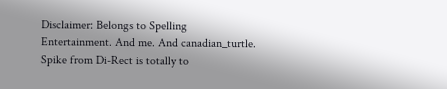Disclaimer: Belongs to Spelling Entertainment. And me. And canadian_turtle. Spike from Di-Rect is totally to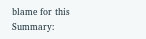blame for this
Summary: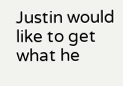Justin would like to get what he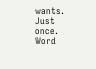wants. Just once.
Word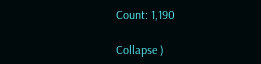Count: 1,190

Collapse )